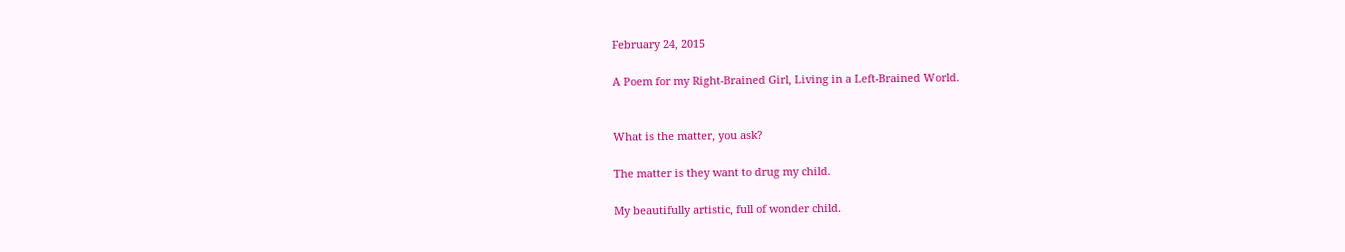February 24, 2015

A Poem for my Right-Brained Girl, Living in a Left-Brained World.


What is the matter, you ask?

The matter is they want to drug my child.

My beautifully artistic, full of wonder child.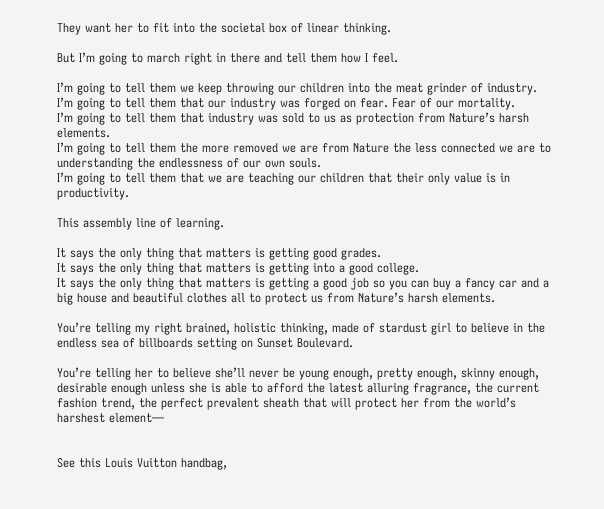They want her to fit into the societal box of linear thinking.

But I’m going to march right in there and tell them how I feel.

I’m going to tell them we keep throwing our children into the meat grinder of industry.
I’m going to tell them that our industry was forged on fear. Fear of our mortality.
I’m going to tell them that industry was sold to us as protection from Nature’s harsh elements.
I’m going to tell them the more removed we are from Nature the less connected we are to understanding the endlessness of our own souls.
I’m going to tell them that we are teaching our children that their only value is in productivity.

This assembly line of learning.

It says the only thing that matters is getting good grades.
It says the only thing that matters is getting into a good college.
It says the only thing that matters is getting a good job so you can buy a fancy car and a big house and beautiful clothes all to protect us from Nature’s harsh elements.

You’re telling my right brained, holistic thinking, made of stardust girl to believe in the endless sea of billboards setting on Sunset Boulevard.

You’re telling her to believe she’ll never be young enough, pretty enough, skinny enough, desirable enough unless she is able to afford the latest alluring fragrance, the current fashion trend, the perfect prevalent sheath that will protect her from the world’s harshest element—


See this Louis Vuitton handbag,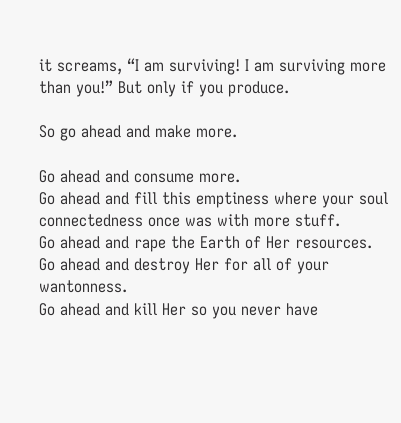it screams, “I am surviving! I am surviving more than you!” But only if you produce.

So go ahead and make more.

Go ahead and consume more.
Go ahead and fill this emptiness where your soul connectedness once was with more stuff.
Go ahead and rape the Earth of Her resources.
Go ahead and destroy Her for all of your wantonness.
Go ahead and kill Her so you never have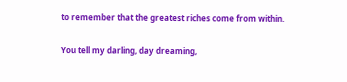to remember that the greatest riches come from within.

You tell my darling, day dreaming,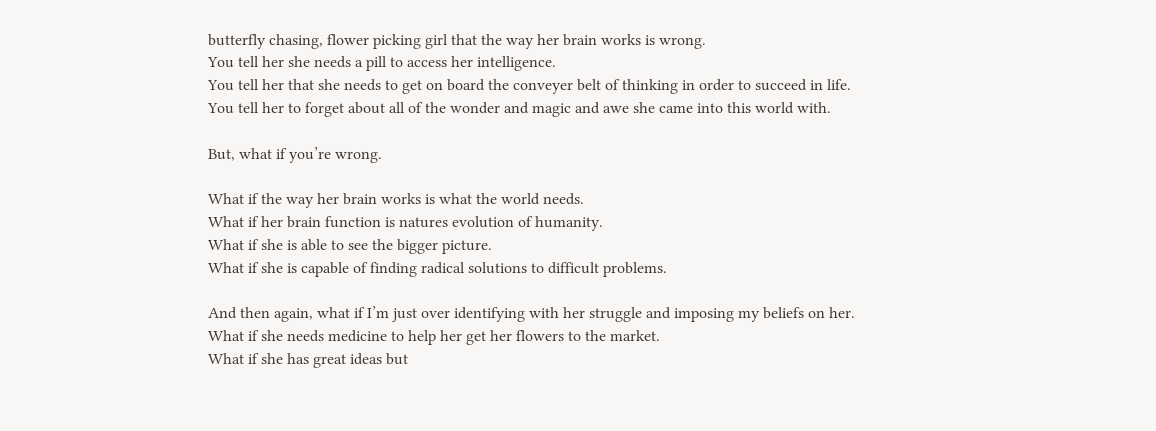butterfly chasing, flower picking girl that the way her brain works is wrong.
You tell her she needs a pill to access her intelligence.
You tell her that she needs to get on board the conveyer belt of thinking in order to succeed in life.
You tell her to forget about all of the wonder and magic and awe she came into this world with.

But, what if you’re wrong.

What if the way her brain works is what the world needs.
What if her brain function is natures evolution of humanity.
What if she is able to see the bigger picture.
What if she is capable of finding radical solutions to difficult problems.

And then again, what if I’m just over identifying with her struggle and imposing my beliefs on her.
What if she needs medicine to help her get her flowers to the market.
What if she has great ideas but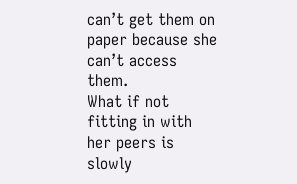can’t get them on paper because she can’t access them.
What if not fitting in with her peers is slowly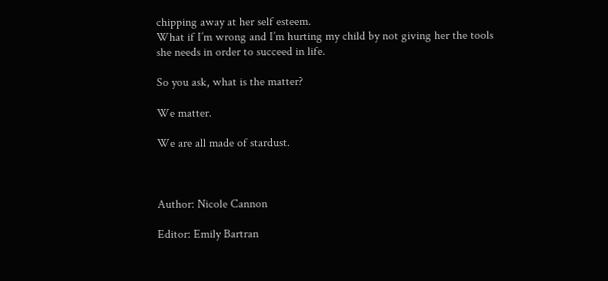chipping away at her self esteem.
What if I’m wrong and I’m hurting my child by not giving her the tools she needs in order to succeed in life.

So you ask, what is the matter?

We matter.

We are all made of stardust.



Author: Nicole Cannon

Editor: Emily Bartran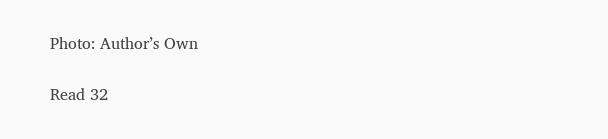Photo: Author’s Own

Read 32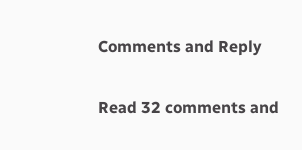Comments and Reply

Read 32 comments and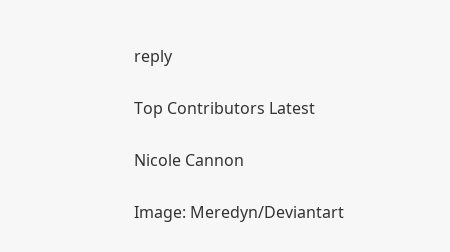reply

Top Contributors Latest

Nicole Cannon

Image: Meredyn/Deviantart